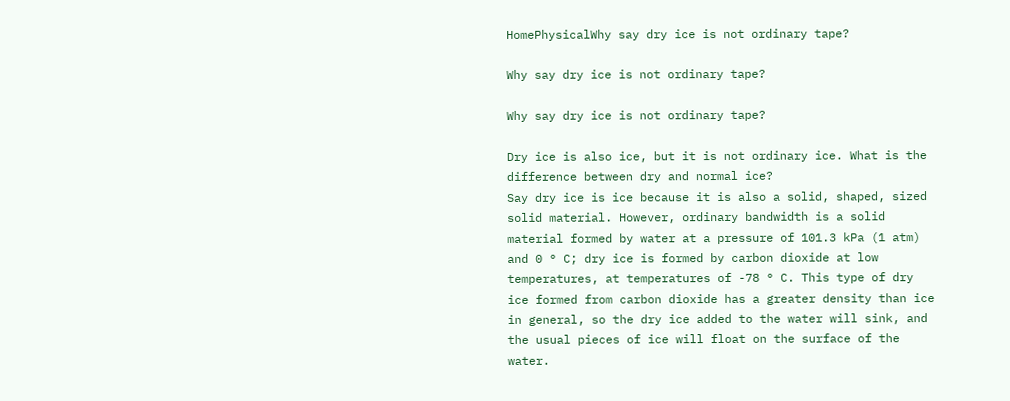HomePhysicalWhy say dry ice is not ordinary tape?

Why say dry ice is not ordinary tape?

Why say dry ice is not ordinary tape?

Dry ice is also ice, but it is not ordinary ice. What is the difference between dry and normal ice?
Say dry ice is ice because it is also a solid, shaped, sized solid material. However, ordinary bandwidth is a solid material formed by water at a pressure of 101.3 kPa (1 atm) and 0 ° C; dry ice is formed by carbon dioxide at low temperatures, at temperatures of -78 ° C. This type of dry ice formed from carbon dioxide has a greater density than ice in general, so the dry ice added to the water will sink, and the usual pieces of ice will float on the surface of the water.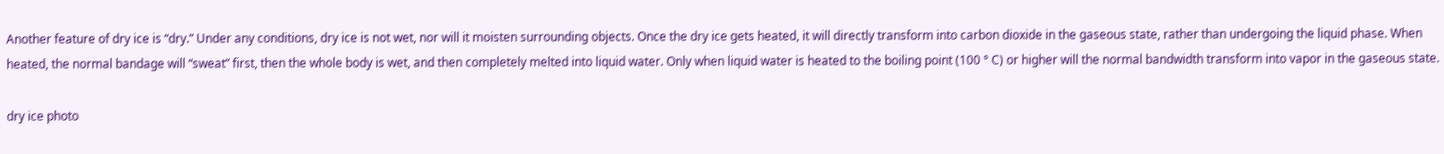Another feature of dry ice is “dry.” Under any conditions, dry ice is not wet, nor will it moisten surrounding objects. Once the dry ice gets heated, it will directly transform into carbon dioxide in the gaseous state, rather than undergoing the liquid phase. When heated, the normal bandage will “sweat” first, then the whole body is wet, and then completely melted into liquid water. Only when liquid water is heated to the boiling point (100 ° C) or higher will the normal bandwidth transform into vapor in the gaseous state.

dry ice photo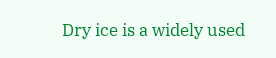Dry ice is a widely used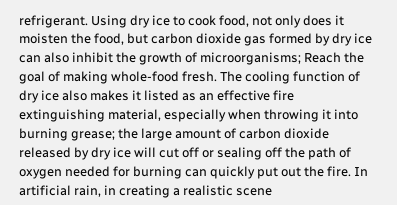refrigerant. Using dry ice to cook food, not only does it moisten the food, but carbon dioxide gas formed by dry ice can also inhibit the growth of microorganisms; Reach the goal of making whole-food fresh. The cooling function of dry ice also makes it listed as an effective fire extinguishing material, especially when throwing it into burning grease; the large amount of carbon dioxide released by dry ice will cut off or sealing off the path of oxygen needed for burning can quickly put out the fire. In artificial rain, in creating a realistic scene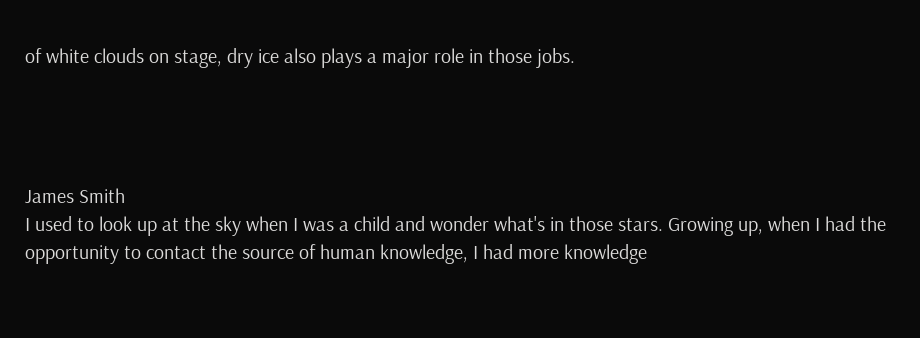of white clouds on stage, dry ice also plays a major role in those jobs.




James Smith
I used to look up at the sky when I was a child and wonder what's in those stars. Growing up, when I had the opportunity to contact the source of human knowledge, I had more knowledge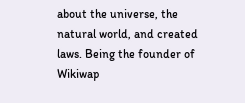about the universe, the natural world, and created laws. Being the founder of Wikiwap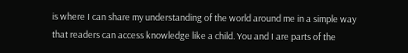is where I can share my understanding of the world around me in a simple way that readers can access knowledge like a child. You and I are parts of the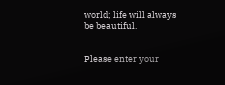world; life will always be beautiful.


Please enter your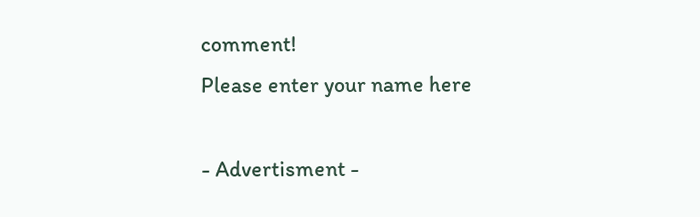comment!
Please enter your name here

- Advertisment -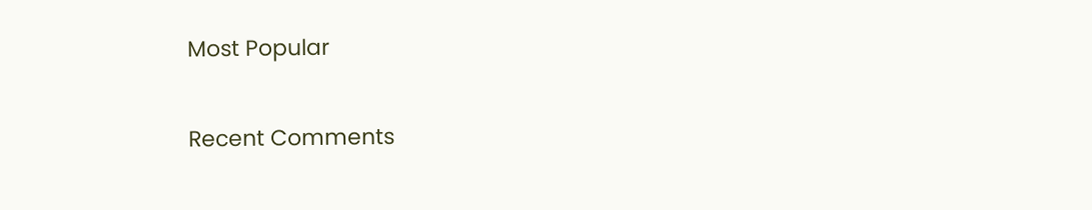Most Popular

Recent Comments